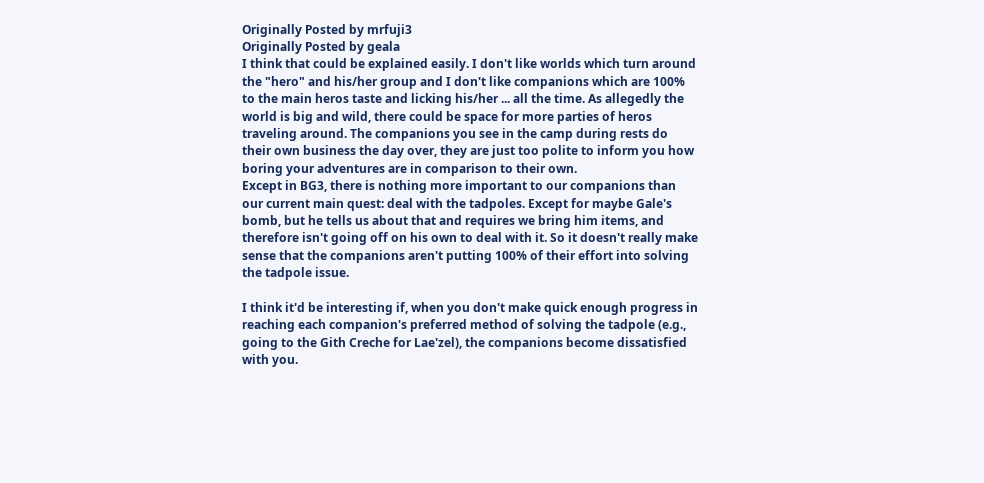Originally Posted by mrfuji3
Originally Posted by geala
I think that could be explained easily. I don't like worlds which turn around the "hero" and his/her group and I don't like companions which are 100% to the main heros taste and licking his/her ... all the time. As allegedly the world is big and wild, there could be space for more parties of heros traveling around. The companions you see in the camp during rests do their own business the day over, they are just too polite to inform you how boring your adventures are in comparison to their own.
Except in BG3, there is nothing more important to our companions than our current main quest: deal with the tadpoles. Except for maybe Gale's bomb, but he tells us about that and requires we bring him items, and therefore isn't going off on his own to deal with it. So it doesn't really make sense that the companions aren't putting 100% of their effort into solving the tadpole issue.

I think it'd be interesting if, when you don't make quick enough progress in reaching each companion's preferred method of solving the tadpole (e.g., going to the Gith Creche for Lae'zel), the companions become dissatisfied with you.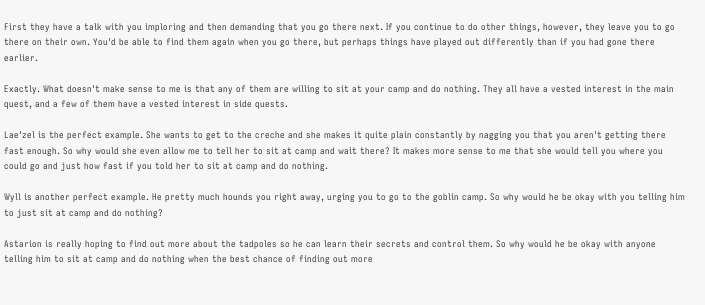First they have a talk with you imploring and then demanding that you go there next. If you continue to do other things, however, they leave you to go there on their own. You'd be able to find them again when you go there, but perhaps things have played out differently than if you had gone there earlier.

Exactly. What doesn't make sense to me is that any of them are willing to sit at your camp and do nothing. They all have a vested interest in the main quest, and a few of them have a vested interest in side quests.

Lae'zel is the perfect example. She wants to get to the creche and she makes it quite plain constantly by nagging you that you aren't getting there fast enough. So why would she even allow me to tell her to sit at camp and wait there? It makes more sense to me that she would tell you where you could go and just how fast if you told her to sit at camp and do nothing.

Wyll is another perfect example. He pretty much hounds you right away, urging you to go to the goblin camp. So why would he be okay with you telling him to just sit at camp and do nothing?

Astarion is really hoping to find out more about the tadpoles so he can learn their secrets and control them. So why would he be okay with anyone telling him to sit at camp and do nothing when the best chance of finding out more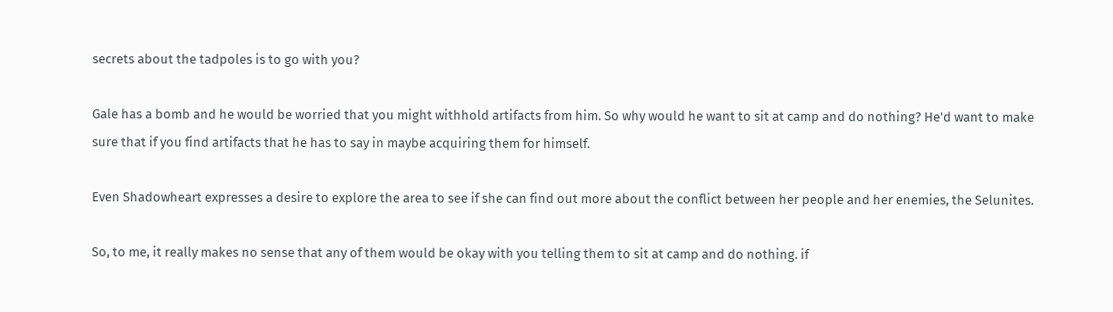secrets about the tadpoles is to go with you?

Gale has a bomb and he would be worried that you might withhold artifacts from him. So why would he want to sit at camp and do nothing? He'd want to make sure that if you find artifacts that he has to say in maybe acquiring them for himself.

Even Shadowheart expresses a desire to explore the area to see if she can find out more about the conflict between her people and her enemies, the Selunites.

So, to me, it really makes no sense that any of them would be okay with you telling them to sit at camp and do nothing. if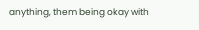anything, them being okay with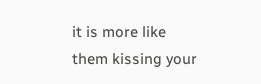it is more like them kissing your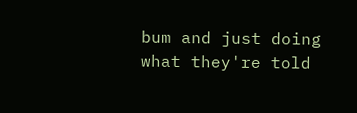bum and just doing what they're told